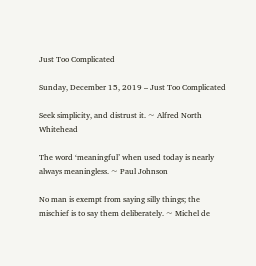Just Too Complicated

Sunday, December 15, 2019 – Just Too Complicated

Seek simplicity, and distrust it. ~ Alfred North Whitehead

The word ‘meaningful’ when used today is nearly always meaningless. ~ Paul Johnson

No man is exempt from saying silly things; the mischief is to say them deliberately. ~ Michel de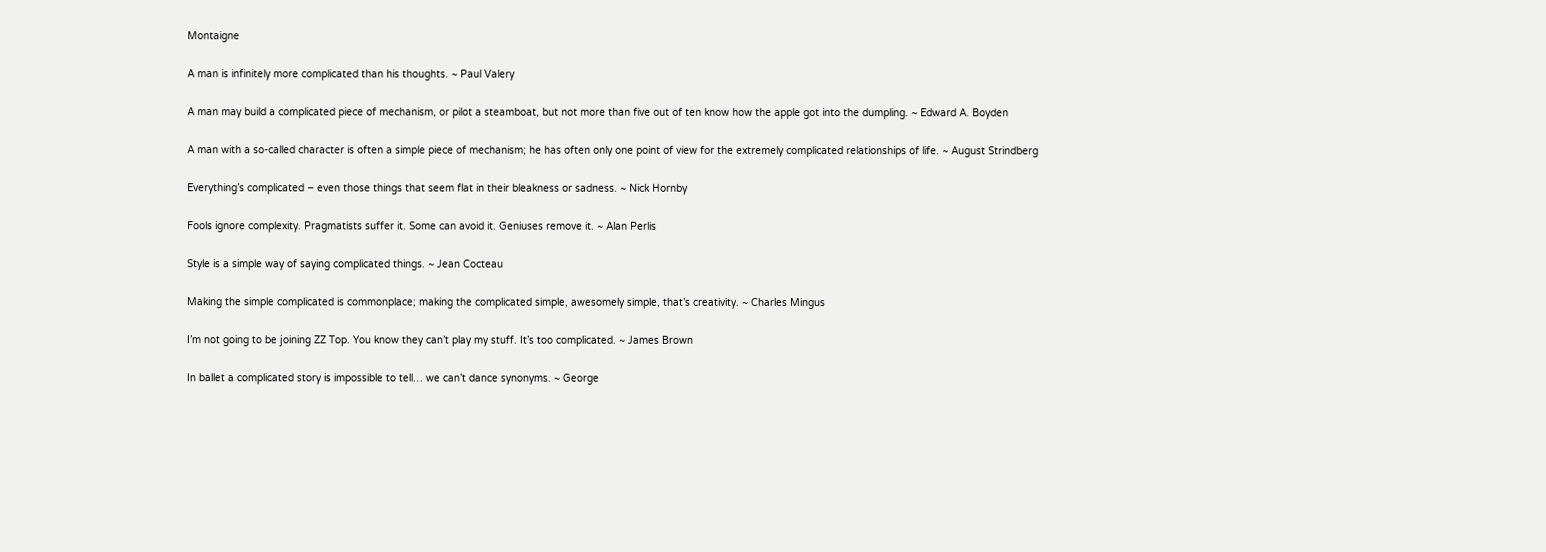Montaigne

A man is infinitely more complicated than his thoughts. ~ Paul Valery

A man may build a complicated piece of mechanism, or pilot a steamboat, but not more than five out of ten know how the apple got into the dumpling. ~ Edward A. Boyden

A man with a so-called character is often a simple piece of mechanism; he has often only one point of view for the extremely complicated relationships of life. ~ August Strindberg

Everything’s complicated – even those things that seem flat in their bleakness or sadness. ~ Nick Hornby

Fools ignore complexity. Pragmatists suffer it. Some can avoid it. Geniuses remove it. ~ Alan Perlis

Style is a simple way of saying complicated things. ~ Jean Cocteau

Making the simple complicated is commonplace; making the complicated simple, awesomely simple, that’s creativity. ~ Charles Mingus

I’m not going to be joining ZZ Top. You know they can’t play my stuff. It’s too complicated. ~ James Brown

In ballet a complicated story is impossible to tell… we can’t dance synonyms. ~ George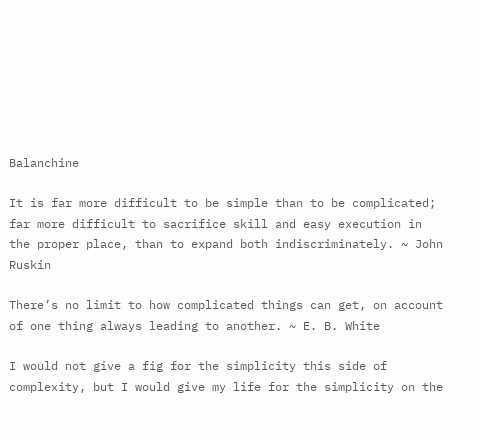Balanchine

It is far more difficult to be simple than to be complicated; far more difficult to sacrifice skill and easy execution in the proper place, than to expand both indiscriminately. ~ John Ruskin

There’s no limit to how complicated things can get, on account of one thing always leading to another. ~ E. B. White

I would not give a fig for the simplicity this side of complexity, but I would give my life for the simplicity on the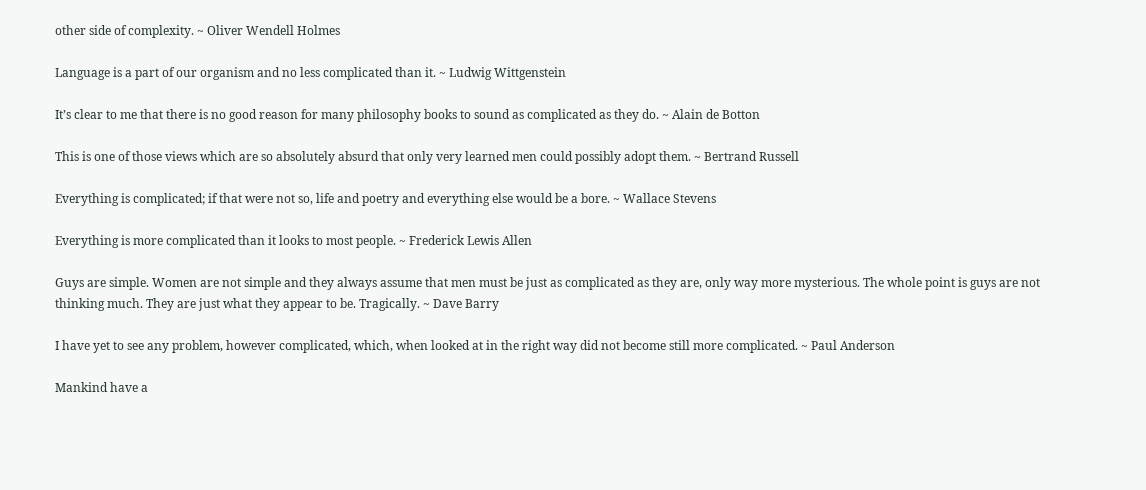other side of complexity. ~ Oliver Wendell Holmes

Language is a part of our organism and no less complicated than it. ~ Ludwig Wittgenstein

It’s clear to me that there is no good reason for many philosophy books to sound as complicated as they do. ~ Alain de Botton

This is one of those views which are so absolutely absurd that only very learned men could possibly adopt them. ~ Bertrand Russell

Everything is complicated; if that were not so, life and poetry and everything else would be a bore. ~ Wallace Stevens

Everything is more complicated than it looks to most people. ~ Frederick Lewis Allen

Guys are simple. Women are not simple and they always assume that men must be just as complicated as they are, only way more mysterious. The whole point is guys are not thinking much. They are just what they appear to be. Tragically. ~ Dave Barry

I have yet to see any problem, however complicated, which, when looked at in the right way did not become still more complicated. ~ Paul Anderson

Mankind have a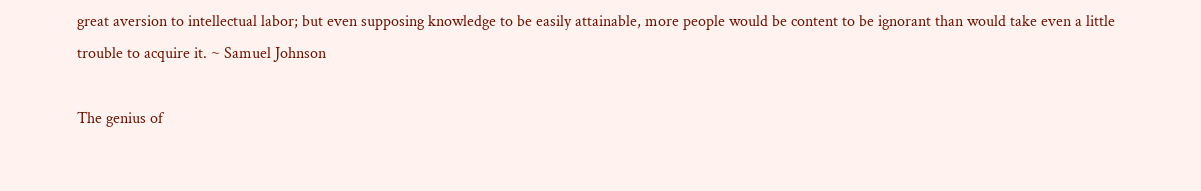great aversion to intellectual labor; but even supposing knowledge to be easily attainable, more people would be content to be ignorant than would take even a little trouble to acquire it. ~ Samuel Johnson

The genius of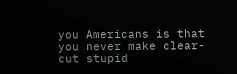you Americans is that you never make clear-cut stupid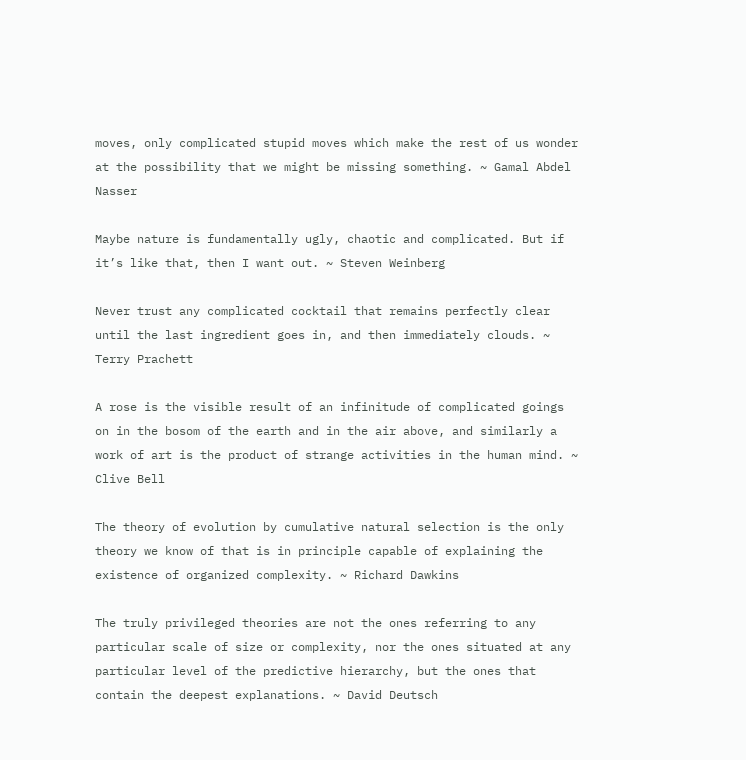moves, only complicated stupid moves which make the rest of us wonder at the possibility that we might be missing something. ~ Gamal Abdel Nasser

Maybe nature is fundamentally ugly, chaotic and complicated. But if it’s like that, then I want out. ~ Steven Weinberg

Never trust any complicated cocktail that remains perfectly clear until the last ingredient goes in, and then immediately clouds. ~ Terry Prachett

A rose is the visible result of an infinitude of complicated goings on in the bosom of the earth and in the air above, and similarly a work of art is the product of strange activities in the human mind. ~ Clive Bell

The theory of evolution by cumulative natural selection is the only theory we know of that is in principle capable of explaining the existence of organized complexity. ~ Richard Dawkins

The truly privileged theories are not the ones referring to any particular scale of size or complexity, nor the ones situated at any particular level of the predictive hierarchy, but the ones that contain the deepest explanations. ~ David Deutsch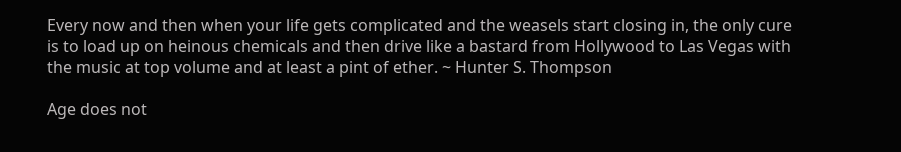Every now and then when your life gets complicated and the weasels start closing in, the only cure is to load up on heinous chemicals and then drive like a bastard from Hollywood to Las Vegas with the music at top volume and at least a pint of ether. ~ Hunter S. Thompson

Age does not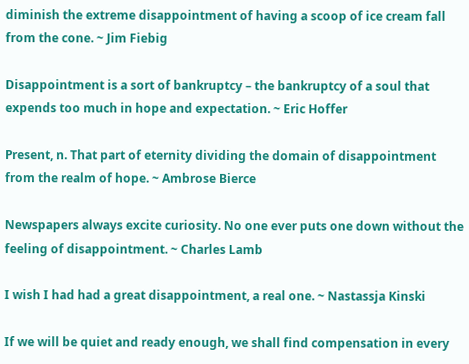diminish the extreme disappointment of having a scoop of ice cream fall from the cone. ~ Jim Fiebig

Disappointment is a sort of bankruptcy – the bankruptcy of a soul that expends too much in hope and expectation. ~ Eric Hoffer

Present, n. That part of eternity dividing the domain of disappointment from the realm of hope. ~ Ambrose Bierce

Newspapers always excite curiosity. No one ever puts one down without the feeling of disappointment. ~ Charles Lamb

I wish I had had a great disappointment, a real one. ~ Nastassja Kinski

If we will be quiet and ready enough, we shall find compensation in every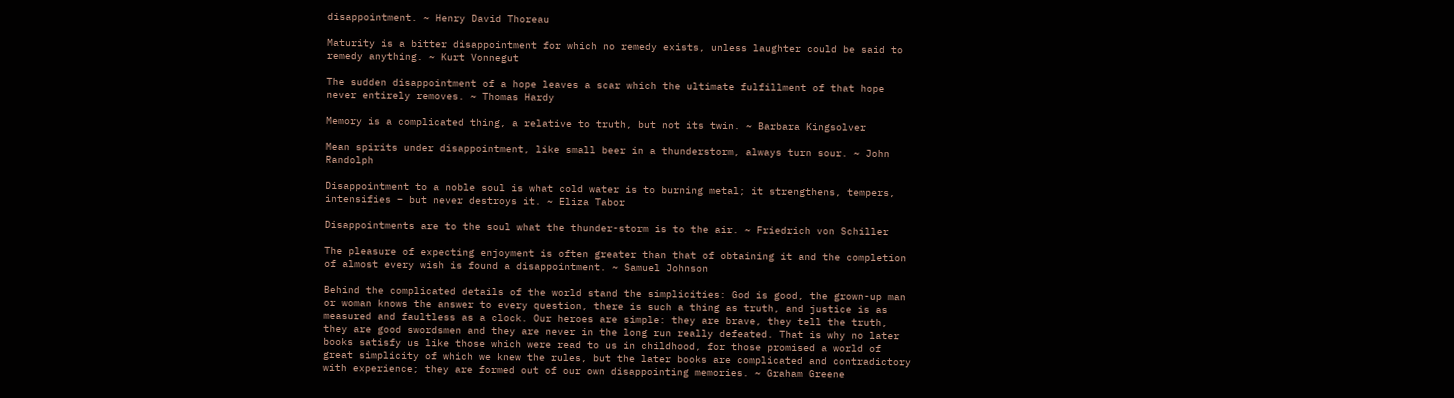disappointment. ~ Henry David Thoreau

Maturity is a bitter disappointment for which no remedy exists, unless laughter could be said to remedy anything. ~ Kurt Vonnegut

The sudden disappointment of a hope leaves a scar which the ultimate fulfillment of that hope never entirely removes. ~ Thomas Hardy

Memory is a complicated thing, a relative to truth, but not its twin. ~ Barbara Kingsolver

Mean spirits under disappointment, like small beer in a thunderstorm, always turn sour. ~ John Randolph

Disappointment to a noble soul is what cold water is to burning metal; it strengthens, tempers, intensifies – but never destroys it. ~ Eliza Tabor

Disappointments are to the soul what the thunder-storm is to the air. ~ Friedrich von Schiller

The pleasure of expecting enjoyment is often greater than that of obtaining it and the completion of almost every wish is found a disappointment. ~ Samuel Johnson

Behind the complicated details of the world stand the simplicities: God is good, the grown-up man or woman knows the answer to every question, there is such a thing as truth, and justice is as measured and faultless as a clock. Our heroes are simple: they are brave, they tell the truth, they are good swordsmen and they are never in the long run really defeated. That is why no later books satisfy us like those which were read to us in childhood, for those promised a world of great simplicity of which we knew the rules, but the later books are complicated and contradictory with experience; they are formed out of our own disappointing memories. ~ Graham Greene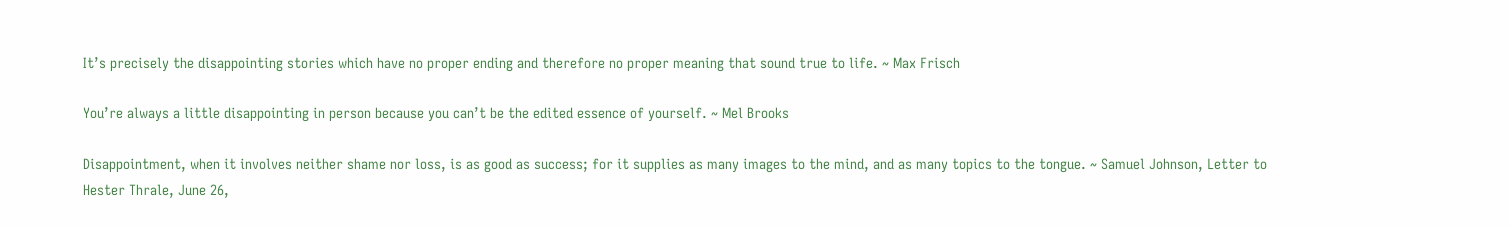It’s precisely the disappointing stories which have no proper ending and therefore no proper meaning that sound true to life. ~ Max Frisch

You’re always a little disappointing in person because you can’t be the edited essence of yourself. ~ Mel Brooks

Disappointment, when it involves neither shame nor loss, is as good as success; for it supplies as many images to the mind, and as many topics to the tongue. ~ Samuel Johnson, Letter to Hester Thrale, June 26,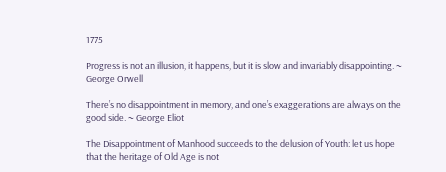1775

Progress is not an illusion, it happens, but it is slow and invariably disappointing. ~ George Orwell

There’s no disappointment in memory, and one’s exaggerations are always on the good side. ~ George Eliot

The Disappointment of Manhood succeeds to the delusion of Youth: let us hope that the heritage of Old Age is not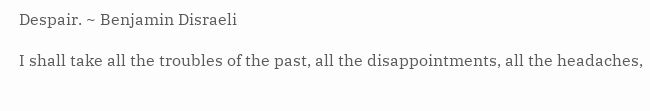Despair. ~ Benjamin Disraeli

I shall take all the troubles of the past, all the disappointments, all the headaches,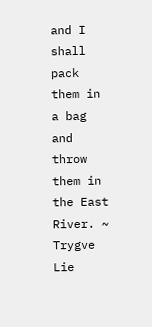and I shall pack them in a bag and throw them in the East River. ~ Trygve Lie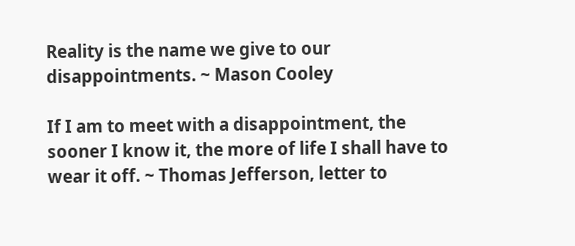Reality is the name we give to our disappointments. ~ Mason Cooley

If I am to meet with a disappointment, the sooner I know it, the more of life I shall have to wear it off. ~ Thomas Jefferson, letter to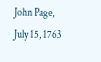John Page, July 15, 1763